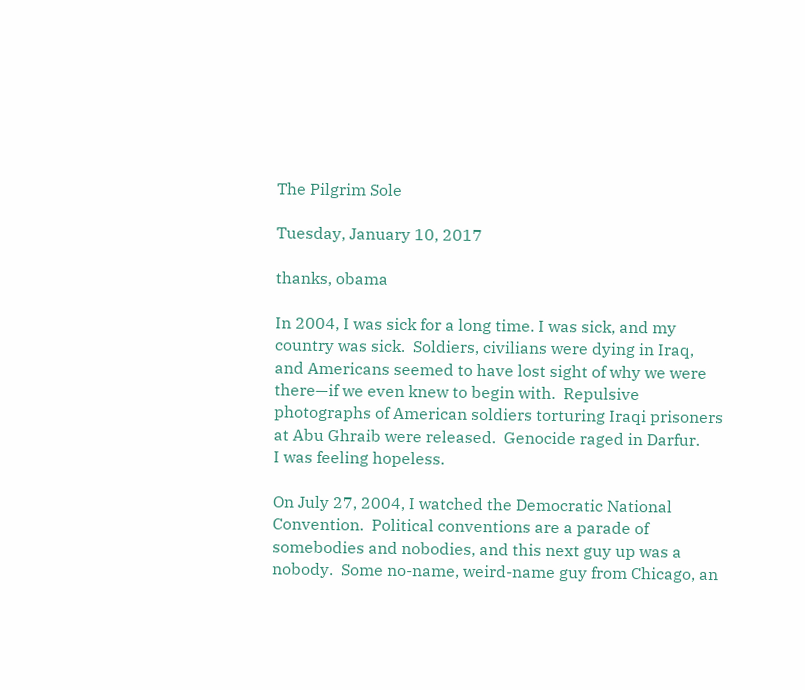The Pilgrim Sole

Tuesday, January 10, 2017

thanks, obama

In 2004, I was sick for a long time. I was sick, and my country was sick.  Soldiers, civilians were dying in Iraq, and Americans seemed to have lost sight of why we were there—if we even knew to begin with.  Repulsive photographs of American soldiers torturing Iraqi prisoners at Abu Ghraib were released.  Genocide raged in Darfur.
I was feeling hopeless.

On July 27, 2004, I watched the Democratic National Convention.  Political conventions are a parade of somebodies and nobodies, and this next guy up was a nobody.  Some no-name, weird-name guy from Chicago, an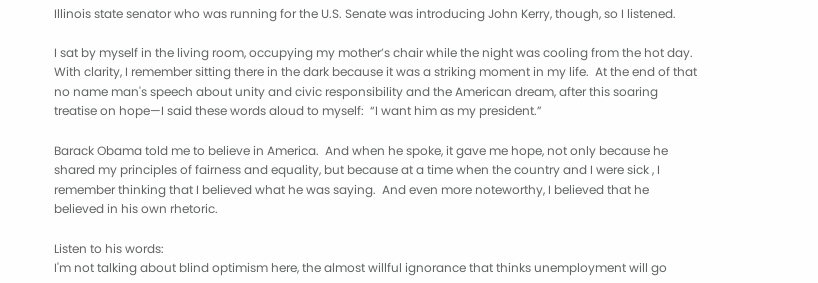Illinois state senator who was running for the U.S. Senate was introducing John Kerry, though, so I listened.

I sat by myself in the living room, occupying my mother’s chair while the night was cooling from the hot day.  With clarity, I remember sitting there in the dark because it was a striking moment in my life.  At the end of that no name man's speech about unity and civic responsibility and the American dream, after this soaring treatise on hope—I said these words aloud to myself:  “I want him as my president.”

Barack Obama told me to believe in America.  And when he spoke, it gave me hope, not only because he shared my principles of fairness and equality, but because at a time when the country and I were sick , I remember thinking that I believed what he was saying.  And even more noteworthy, I believed that he believed in his own rhetoric.

Listen to his words:
I'm not talking about blind optimism here, the almost willful ignorance that thinks unemployment will go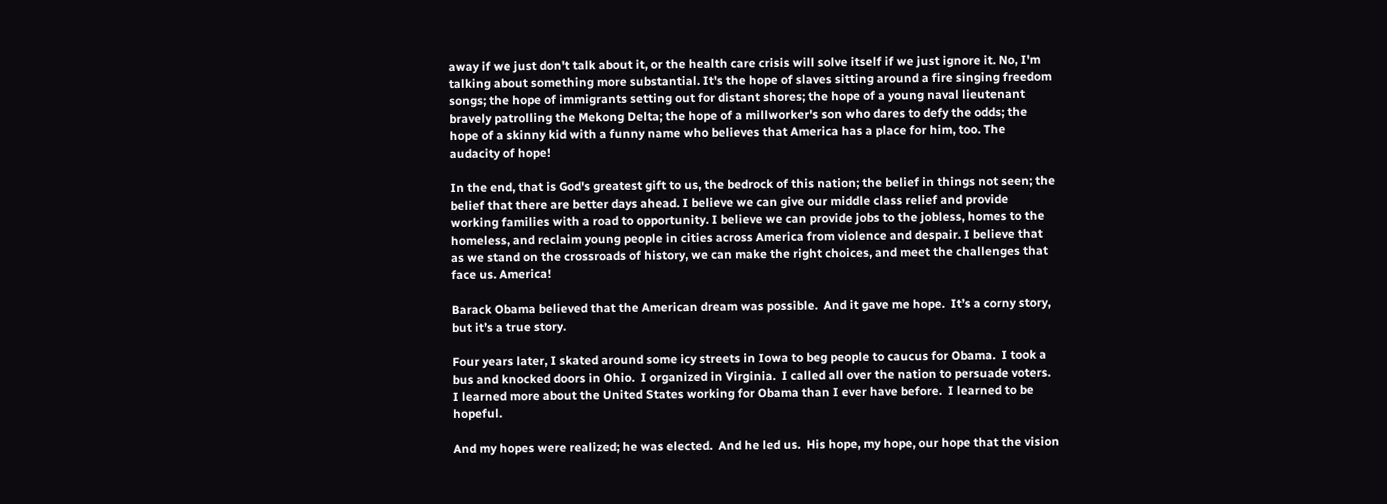away if we just don't talk about it, or the health care crisis will solve itself if we just ignore it. No, I'm talking about something more substantial. It's the hope of slaves sitting around a fire singing freedom songs; the hope of immigrants setting out for distant shores; the hope of a young naval lieutenant bravely patrolling the Mekong Delta; the hope of a millworker's son who dares to defy the odds; the hope of a skinny kid with a funny name who believes that America has a place for him, too. The audacity of hope!

In the end, that is God's greatest gift to us, the bedrock of this nation; the belief in things not seen; the belief that there are better days ahead. I believe we can give our middle class relief and provide working families with a road to opportunity. I believe we can provide jobs to the jobless, homes to the homeless, and reclaim young people in cities across America from violence and despair. I believe that as we stand on the crossroads of history, we can make the right choices, and meet the challenges that face us. America!

Barack Obama believed that the American dream was possible.  And it gave me hope.  It’s a corny story, but it’s a true story.

Four years later, I skated around some icy streets in Iowa to beg people to caucus for Obama.  I took a bus and knocked doors in Ohio.  I organized in Virginia.  I called all over the nation to persuade voters.  I learned more about the United States working for Obama than I ever have before.  I learned to be hopeful.

And my hopes were realized; he was elected.  And he led us.  His hope, my hope, our hope that the vision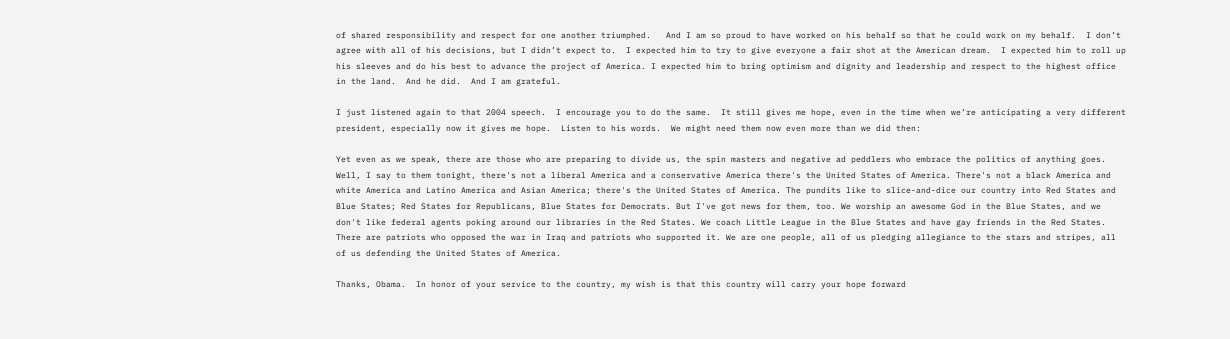of shared responsibility and respect for one another triumphed.   And I am so proud to have worked on his behalf so that he could work on my behalf.  I don’t agree with all of his decisions, but I didn’t expect to.  I expected him to try to give everyone a fair shot at the American dream.  I expected him to roll up his sleeves and do his best to advance the project of America. I expected him to bring optimism and dignity and leadership and respect to the highest office in the land.  And he did.  And I am grateful.

I just listened again to that 2004 speech.  I encourage you to do the same.  It still gives me hope, even in the time when we’re anticipating a very different president, especially now it gives me hope.  Listen to his words.  We might need them now even more than we did then:

Yet even as we speak, there are those who are preparing to divide us, the spin masters and negative ad peddlers who embrace the politics of anything goes. Well, I say to them tonight, there's not a liberal America and a conservative America there's the United States of America. There's not a black America and white America and Latino America and Asian America; there's the United States of America. The pundits like to slice-and-dice our country into Red States and Blue States; Red States for Republicans, Blue States for Democrats. But I've got news for them, too. We worship an awesome God in the Blue States, and we don't like federal agents poking around our libraries in the Red States. We coach Little League in the Blue States and have gay friends in the Red States. There are patriots who opposed the war in Iraq and patriots who supported it. We are one people, all of us pledging allegiance to the stars and stripes, all of us defending the United States of America.

Thanks, Obama.  In honor of your service to the country, my wish is that this country will carry your hope forward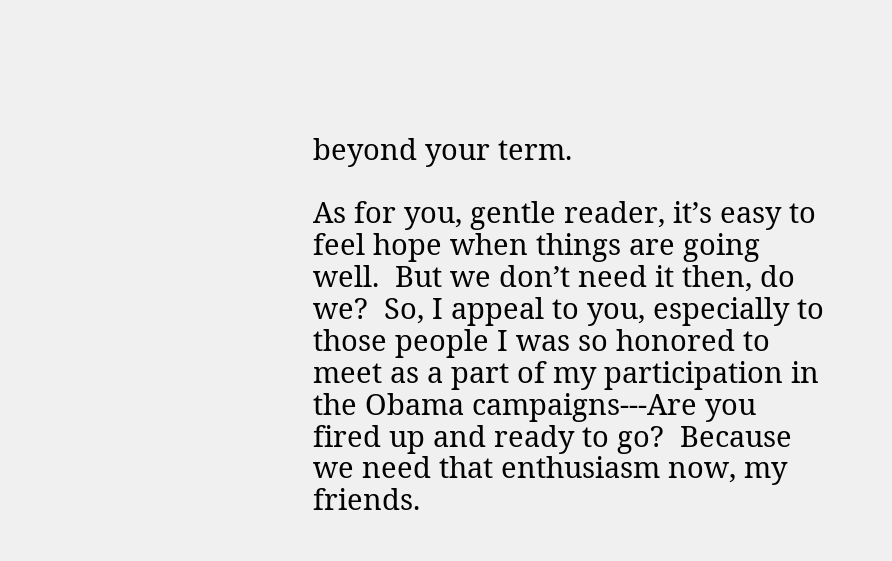beyond your term.

As for you, gentle reader, it’s easy to feel hope when things are going well.  But we don’t need it then, do we?  So, I appeal to you, especially to those people I was so honored to meet as a part of my participation in the Obama campaigns---Are you fired up and ready to go?  Because we need that enthusiasm now, my friends.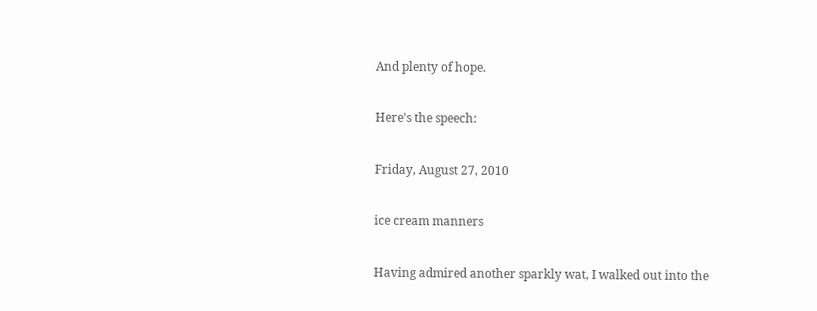And plenty of hope.

Here's the speech:

Friday, August 27, 2010

ice cream manners

Having admired another sparkly wat, I walked out into the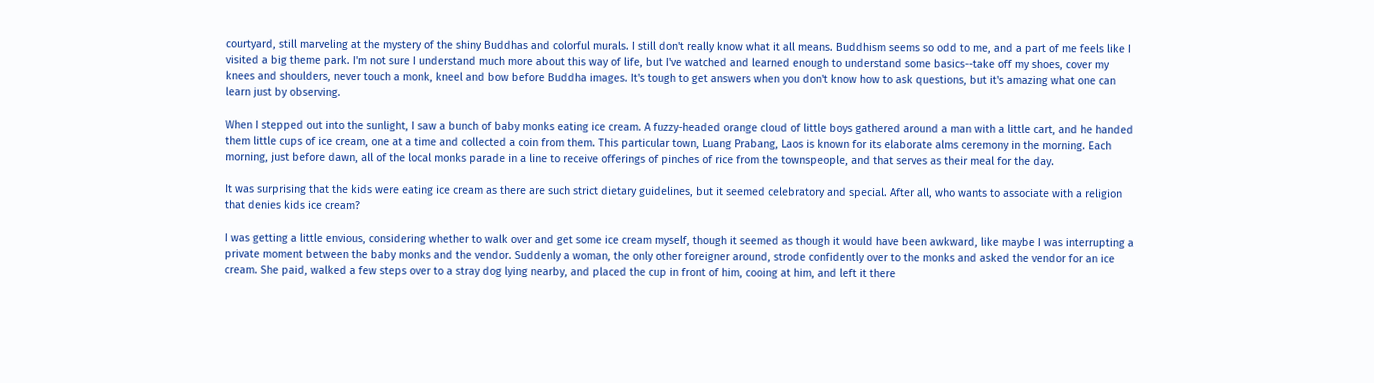courtyard, still marveling at the mystery of the shiny Buddhas and colorful murals. I still don't really know what it all means. Buddhism seems so odd to me, and a part of me feels like I visited a big theme park. I'm not sure I understand much more about this way of life, but I've watched and learned enough to understand some basics--take off my shoes, cover my knees and shoulders, never touch a monk, kneel and bow before Buddha images. It's tough to get answers when you don't know how to ask questions, but it's amazing what one can learn just by observing.

When I stepped out into the sunlight, I saw a bunch of baby monks eating ice cream. A fuzzy-headed orange cloud of little boys gathered around a man with a little cart, and he handed them little cups of ice cream, one at a time and collected a coin from them. This particular town, Luang Prabang, Laos is known for its elaborate alms ceremony in the morning. Each morning, just before dawn, all of the local monks parade in a line to receive offerings of pinches of rice from the townspeople, and that serves as their meal for the day.

It was surprising that the kids were eating ice cream as there are such strict dietary guidelines, but it seemed celebratory and special. After all, who wants to associate with a religion that denies kids ice cream?

I was getting a little envious, considering whether to walk over and get some ice cream myself, though it seemed as though it would have been awkward, like maybe I was interrupting a private moment between the baby monks and the vendor. Suddenly a woman, the only other foreigner around, strode confidently over to the monks and asked the vendor for an ice cream. She paid, walked a few steps over to a stray dog lying nearby, and placed the cup in front of him, cooing at him, and left it there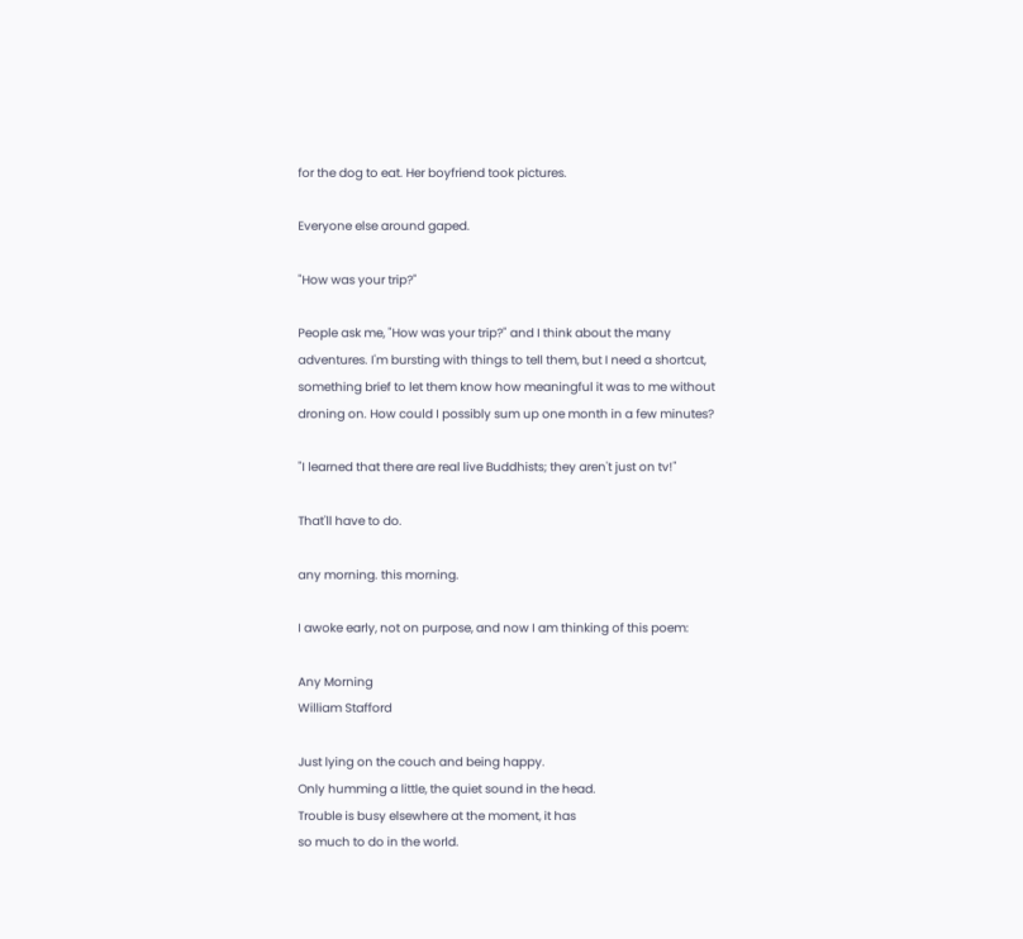for the dog to eat. Her boyfriend took pictures.

Everyone else around gaped.

"How was your trip?"

People ask me, "How was your trip?" and I think about the many adventures. I'm bursting with things to tell them, but I need a shortcut, something brief to let them know how meaningful it was to me without droning on. How could I possibly sum up one month in a few minutes?

"I learned that there are real live Buddhists; they aren't just on tv!"

That'll have to do.

any morning. this morning.

I awoke early, not on purpose, and now I am thinking of this poem:

Any Morning
William Stafford

Just lying on the couch and being happy.
Only humming a little, the quiet sound in the head.
Trouble is busy elsewhere at the moment, it has
so much to do in the world.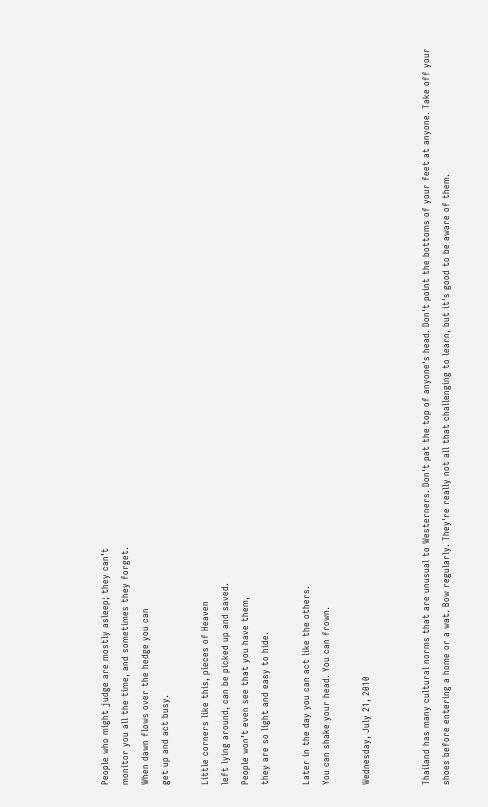People who might judge are mostly asleep; they can’t
monitor you all the time, and sometimes they forget.
When dawn flows over the hedge you can
get up and act busy.

Little corners like this, pieces of Heaven
left lying around, can be picked up and saved.
People won’t even see that you have them,
they are so light and easy to hide.

Later in the day you can act like the others.
You can shake your head. You can frown.

Wednesday, July 21, 2010


Thailand has many cultural norms that are unusual to Westerners. Don't pat the top of anyone's head. Don't point the bottoms of your feet at anyone. Take off your shoes before entering a home or a wat. Bow regularly. They're really not all that challenging to learn, but it's good to be aware of them.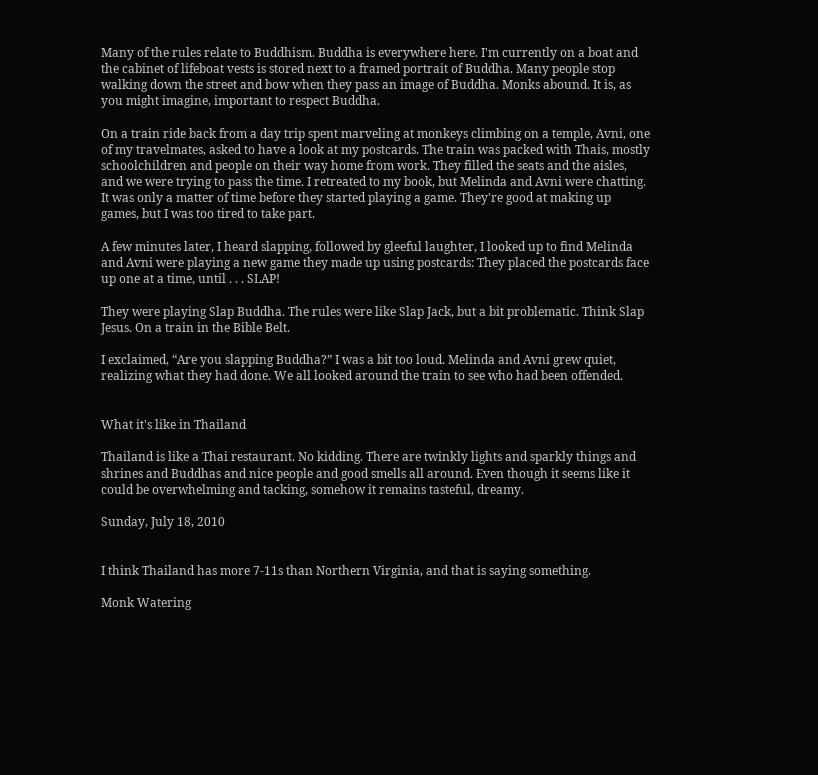Many of the rules relate to Buddhism. Buddha is everywhere here. I'm currently on a boat and the cabinet of lifeboat vests is stored next to a framed portrait of Buddha. Many people stop walking down the street and bow when they pass an image of Buddha. Monks abound. It is, as you might imagine, important to respect Buddha.

On a train ride back from a day trip spent marveling at monkeys climbing on a temple, Avni, one of my travelmates, asked to have a look at my postcards. The train was packed with Thais, mostly schoolchildren and people on their way home from work. They filled the seats and the aisles, and we were trying to pass the time. I retreated to my book, but Melinda and Avni were chatting. It was only a matter of time before they started playing a game. They're good at making up games, but I was too tired to take part.

A few minutes later, I heard slapping, followed by gleeful laughter, I looked up to find Melinda and Avni were playing a new game they made up using postcards: They placed the postcards face up one at a time, until . . . SLAP!

They were playing Slap Buddha. The rules were like Slap Jack, but a bit problematic. Think Slap Jesus. On a train in the Bible Belt.

I exclaimed, “Are you slapping Buddha?” I was a bit too loud. Melinda and Avni grew quiet, realizing what they had done. We all looked around the train to see who had been offended.


What it's like in Thailand

Thailand is like a Thai restaurant. No kidding. There are twinkly lights and sparkly things and shrines and Buddhas and nice people and good smells all around. Even though it seems like it could be overwhelming and tacking, somehow it remains tasteful, dreamy.

Sunday, July 18, 2010


I think Thailand has more 7-11s than Northern Virginia, and that is saying something.

Monk Watering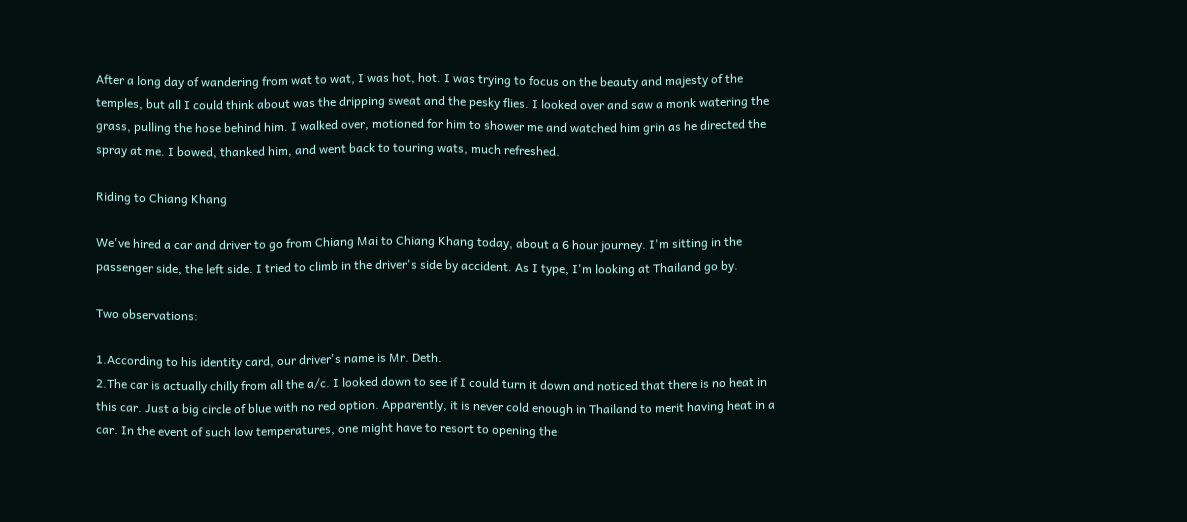After a long day of wandering from wat to wat, I was hot, hot. I was trying to focus on the beauty and majesty of the temples, but all I could think about was the dripping sweat and the pesky flies. I looked over and saw a monk watering the grass, pulling the hose behind him. I walked over, motioned for him to shower me and watched him grin as he directed the spray at me. I bowed, thanked him, and went back to touring wats, much refreshed.

Riding to Chiang Khang

We've hired a car and driver to go from Chiang Mai to Chiang Khang today, about a 6 hour journey. I'm sitting in the passenger side, the left side. I tried to climb in the driver's side by accident. As I type, I'm looking at Thailand go by.

Two observations:

1.According to his identity card, our driver's name is Mr. Deth.
2.The car is actually chilly from all the a/c. I looked down to see if I could turn it down and noticed that there is no heat in this car. Just a big circle of blue with no red option. Apparently, it is never cold enough in Thailand to merit having heat in a car. In the event of such low temperatures, one might have to resort to opening the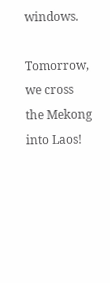windows.

Tomorrow, we cross the Mekong into Laos!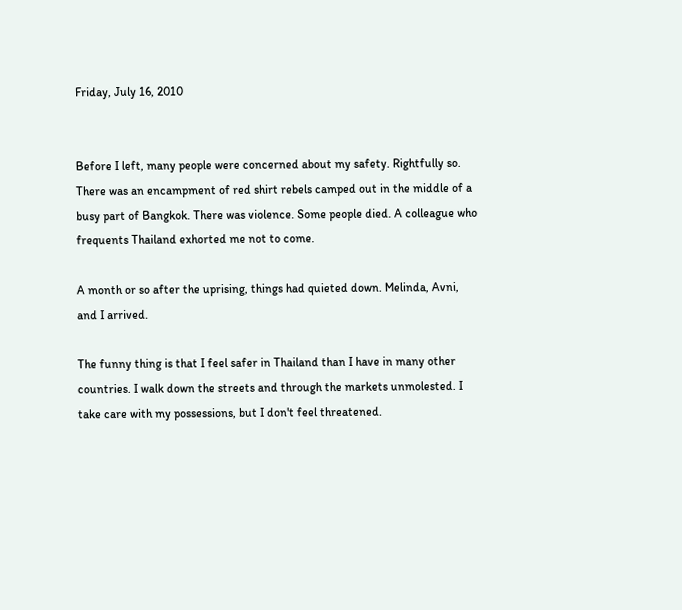Friday, July 16, 2010


Before I left, many people were concerned about my safety. Rightfully so. There was an encampment of red shirt rebels camped out in the middle of a busy part of Bangkok. There was violence. Some people died. A colleague who frequents Thailand exhorted me not to come.

A month or so after the uprising, things had quieted down. Melinda, Avni, and I arrived.

The funny thing is that I feel safer in Thailand than I have in many other countries. I walk down the streets and through the markets unmolested. I take care with my possessions, but I don't feel threatened.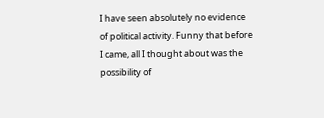I have seen absolutely no evidence of political activity. Funny that before I came, all I thought about was the possibility of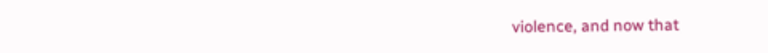violence, and now that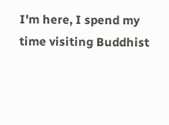I'm here, I spend my time visiting Buddhist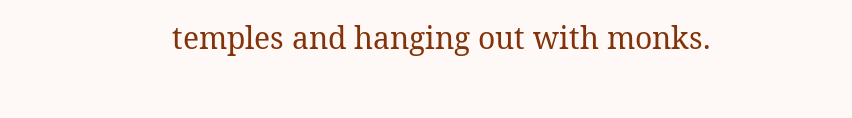temples and hanging out with monks.